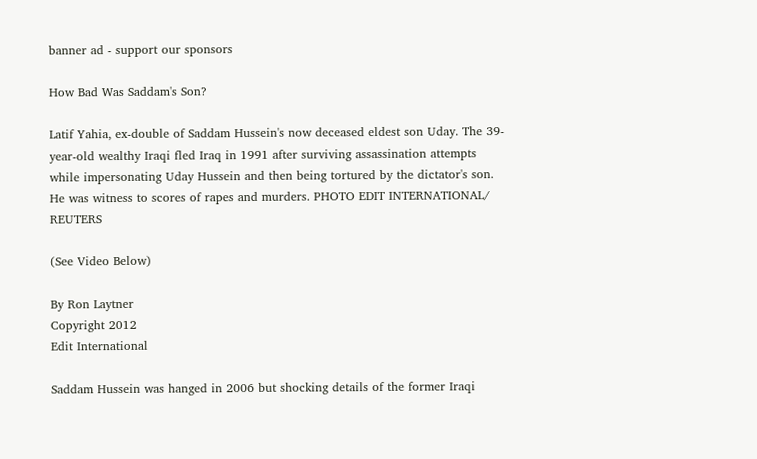banner ad - support our sponsors

How Bad Was Saddam's Son?

Latif Yahia, ex-double of Saddam Hussein's now deceased eldest son Uday. The 39-year-old wealthy Iraqi fled Iraq in 1991 after surviving assassination attempts while impersonating Uday Hussein and then being tortured by the dictator's son. He was witness to scores of rapes and murders. PHOTO EDIT INTERNATIONAL/ REUTERS

(See Video Below)

By Ron Laytner
Copyright 2012
Edit International

Saddam Hussein was hanged in 2006 but shocking details of the former Iraqi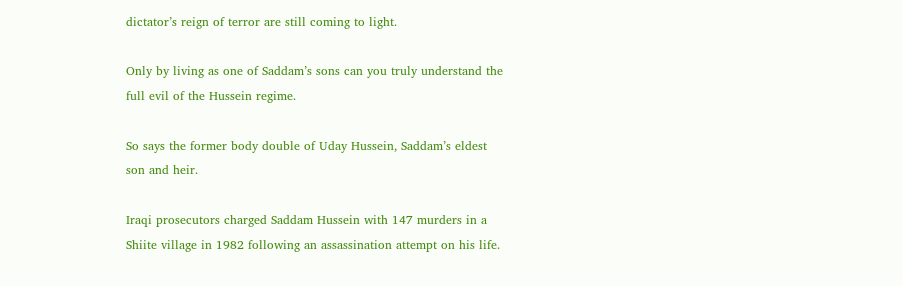dictator’s reign of terror are still coming to light.

Only by living as one of Saddam’s sons can you truly understand the full evil of the Hussein regime.

So says the former body double of Uday Hussein, Saddam’s eldest son and heir.

Iraqi prosecutors charged Saddam Hussein with 147 murders in a Shiite village in 1982 following an assassination attempt on his life.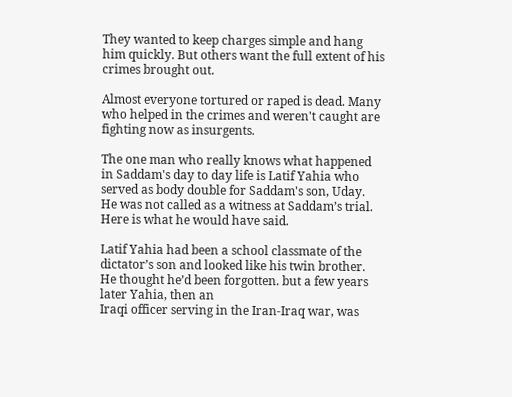They wanted to keep charges simple and hang him quickly. But others want the full extent of his crimes brought out.

Almost everyone tortured or raped is dead. Many who helped in the crimes and weren't caught are fighting now as insurgents.

The one man who really knows what happened in Saddam's day to day life is Latif Yahia who served as body double for Saddam's son, Uday. He was not called as a witness at Saddam’s trial. Here is what he would have said.

Latif Yahia had been a school classmate of the dictator’s son and looked like his twin brother. He thought he’d been forgotten. but a few years later Yahia, then an
Iraqi officer serving in the Iran-Iraq war, was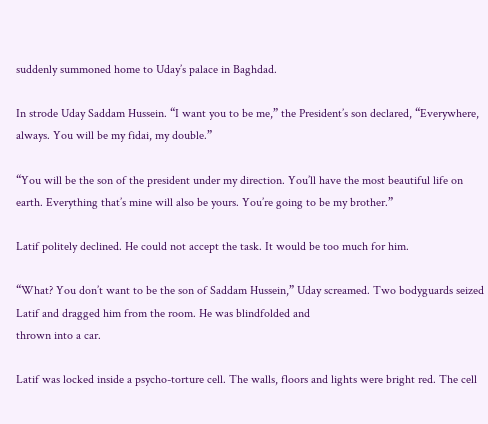suddenly summoned home to Uday’s palace in Baghdad.

In strode Uday Saddam Hussein. “I want you to be me,” the President’s son declared, “Everywhere, always. You will be my fidai, my double.”

“You will be the son of the president under my direction. You’ll have the most beautiful life on earth. Everything that’s mine will also be yours. You’re going to be my brother.”

Latif politely declined. He could not accept the task. It would be too much for him.

“What? You don’t want to be the son of Saddam Hussein,” Uday screamed. Two bodyguards seized Latif and dragged him from the room. He was blindfolded and
thrown into a car.

Latif was locked inside a psycho-torture cell. The walls, floors and lights were bright red. The cell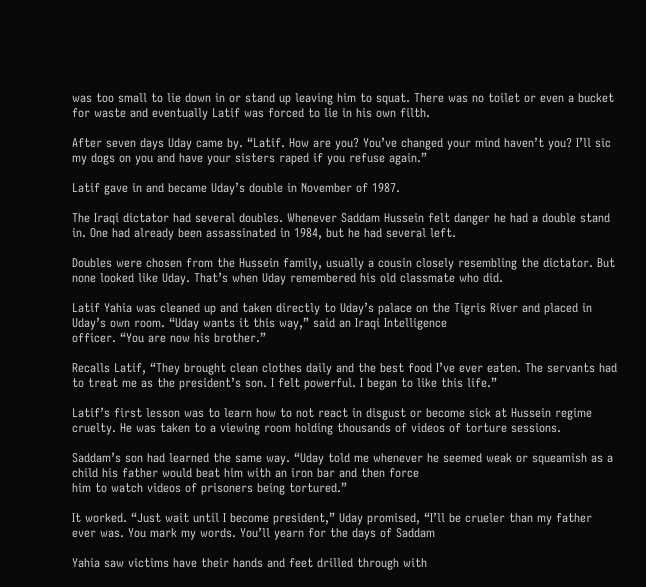was too small to lie down in or stand up leaving him to squat. There was no toilet or even a bucket for waste and eventually Latif was forced to lie in his own filth.

After seven days Uday came by. “Latif. How are you? You’ve changed your mind haven’t you? I’ll sic my dogs on you and have your sisters raped if you refuse again.”

Latif gave in and became Uday’s double in November of 1987.

The Iraqi dictator had several doubles. Whenever Saddam Hussein felt danger he had a double stand in. One had already been assassinated in 1984, but he had several left.

Doubles were chosen from the Hussein family, usually a cousin closely resembling the dictator. But none looked like Uday. That’s when Uday remembered his old classmate who did.

Latif Yahia was cleaned up and taken directly to Uday’s palace on the Tigris River and placed in Uday’s own room. “Uday wants it this way,” said an Iraqi Intelligence
officer. “You are now his brother.”

Recalls Latif, “They brought clean clothes daily and the best food I’ve ever eaten. The servants had to treat me as the president’s son. I felt powerful. I began to like this life.”

Latif’s first lesson was to learn how to not react in disgust or become sick at Hussein regime cruelty. He was taken to a viewing room holding thousands of videos of torture sessions.

Saddam’s son had learned the same way. “Uday told me whenever he seemed weak or squeamish as a child his father would beat him with an iron bar and then force
him to watch videos of prisoners being tortured.”

It worked. “Just wait until I become president,” Uday promised, “I’ll be crueler than my father ever was. You mark my words. You’ll yearn for the days of Saddam

Yahia saw victims have their hands and feet drilled through with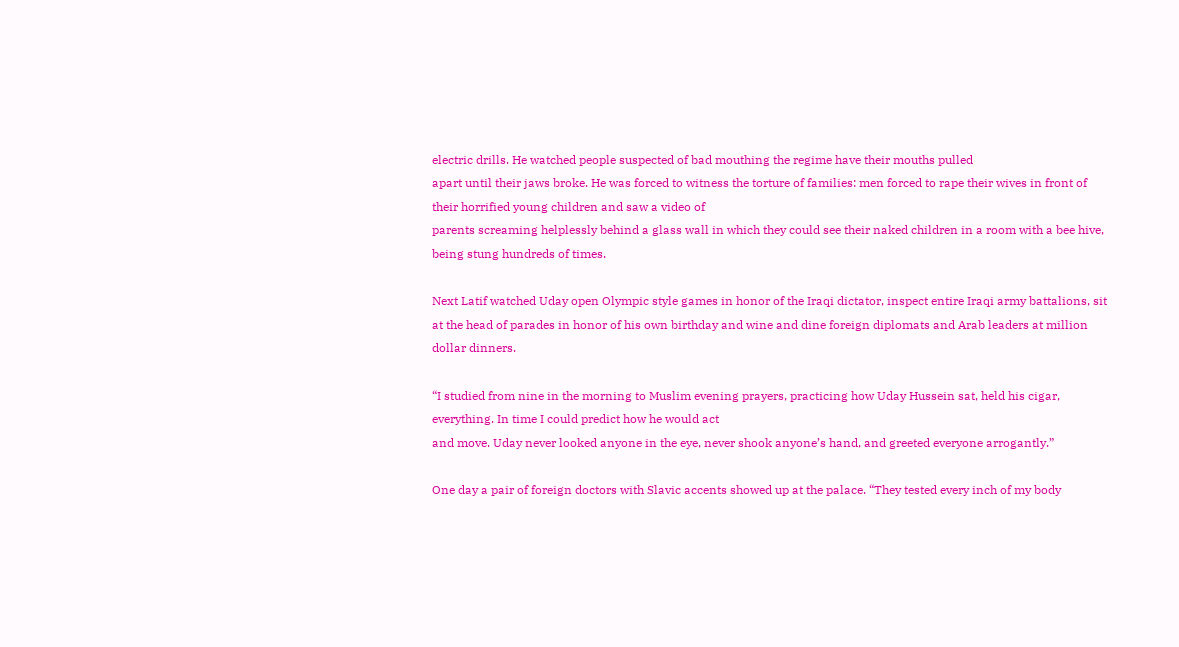electric drills. He watched people suspected of bad mouthing the regime have their mouths pulled
apart until their jaws broke. He was forced to witness the torture of families: men forced to rape their wives in front of their horrified young children and saw a video of
parents screaming helplessly behind a glass wall in which they could see their naked children in a room with a bee hive, being stung hundreds of times.

Next Latif watched Uday open Olympic style games in honor of the Iraqi dictator, inspect entire Iraqi army battalions, sit at the head of parades in honor of his own birthday and wine and dine foreign diplomats and Arab leaders at million dollar dinners.

“I studied from nine in the morning to Muslim evening prayers, practicing how Uday Hussein sat, held his cigar, everything. In time I could predict how he would act
and move. Uday never looked anyone in the eye, never shook anyone’s hand, and greeted everyone arrogantly.”

One day a pair of foreign doctors with Slavic accents showed up at the palace. “They tested every inch of my body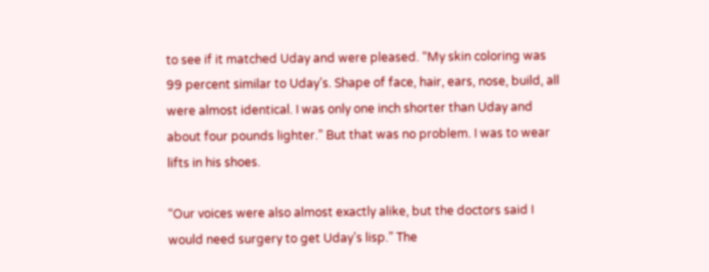to see if it matched Uday and were pleased. “My skin coloring was 99 percent similar to Uday’s. Shape of face, hair, ears, nose, build, all were almost identical. I was only one inch shorter than Uday and about four pounds lighter.” But that was no problem. I was to wear lifts in his shoes.

“Our voices were also almost exactly alike, but the doctors said I would need surgery to get Uday’s lisp.” The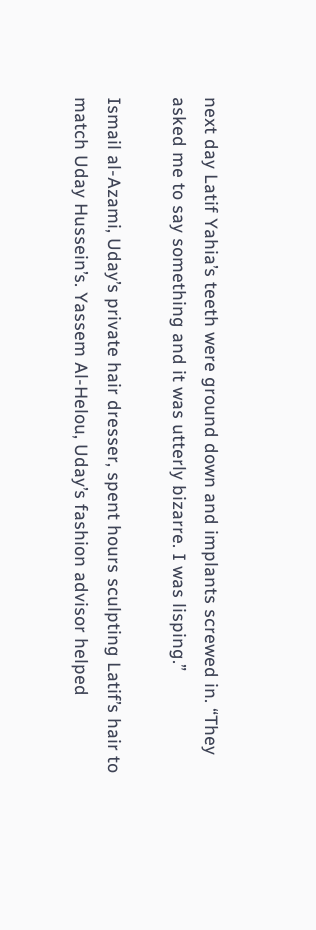next day Latif Yahia’s teeth were ground down and implants screwed in. “They asked me to say something and it was utterly bizarre. I was lisping.”

Ismail al-Azami, Uday’s private hair dresser, spent hours sculpting Latif’s hair to match Uday Hussein’s. Yassem Al-Helou, Uday’s fashion advisor helped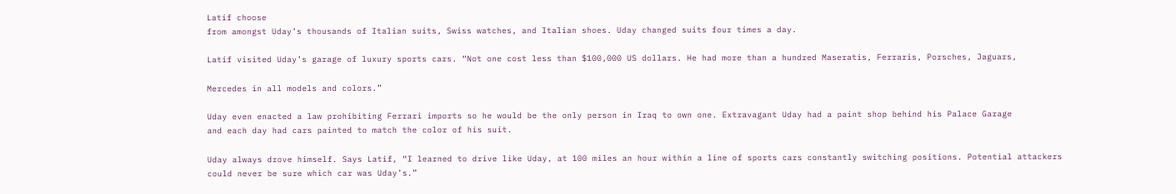Latif choose
from amongst Uday’s thousands of Italian suits, Swiss watches, and Italian shoes. Uday changed suits four times a day.

Latif visited Uday’s garage of luxury sports cars. “Not one cost less than $100,000 US dollars. He had more than a hundred Maseratis, Ferraris, Porsches, Jaguars,

Mercedes in all models and colors.”

Uday even enacted a law prohibiting Ferrari imports so he would be the only person in Iraq to own one. Extravagant Uday had a paint shop behind his Palace Garage
and each day had cars painted to match the color of his suit.

Uday always drove himself. Says Latif, “I learned to drive like Uday, at 100 miles an hour within a line of sports cars constantly switching positions. Potential attackers
could never be sure which car was Uday’s.”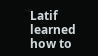Latif learned how to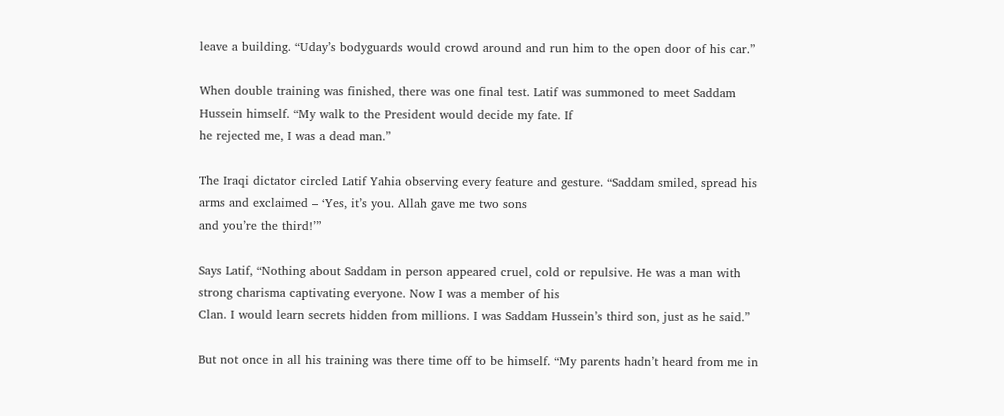leave a building. “Uday’s bodyguards would crowd around and run him to the open door of his car.”

When double training was finished, there was one final test. Latif was summoned to meet Saddam Hussein himself. “My walk to the President would decide my fate. If
he rejected me, I was a dead man.”

The Iraqi dictator circled Latif Yahia observing every feature and gesture. “Saddam smiled, spread his arms and exclaimed – ‘Yes, it’s you. Allah gave me two sons
and you’re the third!’”

Says Latif, “Nothing about Saddam in person appeared cruel, cold or repulsive. He was a man with strong charisma captivating everyone. Now I was a member of his
Clan. I would learn secrets hidden from millions. I was Saddam Hussein’s third son, just as he said.”

But not once in all his training was there time off to be himself. “My parents hadn’t heard from me in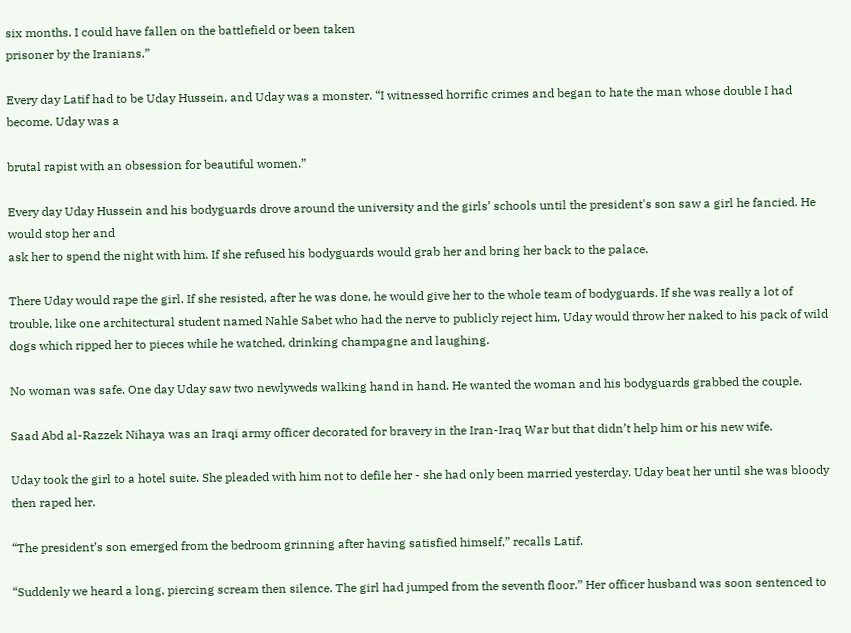six months. I could have fallen on the battlefield or been taken
prisoner by the Iranians.”

Every day Latif had to be Uday Hussein, and Uday was a monster. “I witnessed horrific crimes and began to hate the man whose double I had become. Uday was a

brutal rapist with an obsession for beautiful women.”

Every day Uday Hussein and his bodyguards drove around the university and the girls’ schools until the president's son saw a girl he fancied. He would stop her and
ask her to spend the night with him. If she refused his bodyguards would grab her and bring her back to the palace.

There Uday would rape the girl. If she resisted, after he was done, he would give her to the whole team of bodyguards. If she was really a lot of trouble, like one architectural student named Nahle Sabet who had the nerve to publicly reject him, Uday would throw her naked to his pack of wild dogs which ripped her to pieces while he watched, drinking champagne and laughing.

No woman was safe. One day Uday saw two newlyweds walking hand in hand. He wanted the woman and his bodyguards grabbed the couple.

Saad Abd al-Razzek Nihaya was an Iraqi army officer decorated for bravery in the Iran-Iraq War but that didn’t help him or his new wife.

Uday took the girl to a hotel suite. She pleaded with him not to defile her - she had only been married yesterday. Uday beat her until she was bloody then raped her.

“The president’s son emerged from the bedroom grinning after having satisfied himself,” recalls Latif.

“Suddenly we heard a long, piercing scream then silence. The girl had jumped from the seventh floor.” Her officer husband was soon sentenced to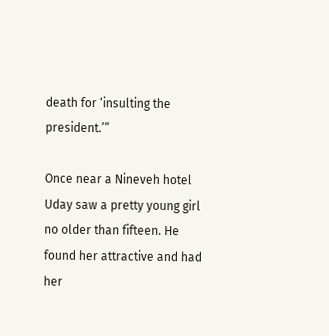death for ‘insulting the president.’”

Once near a Nineveh hotel Uday saw a pretty young girl no older than fifteen. He found her attractive and had her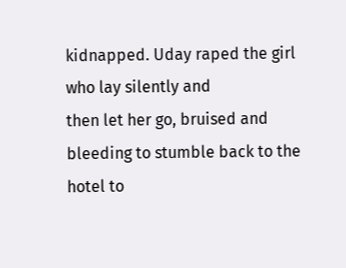kidnapped. Uday raped the girl who lay silently and
then let her go, bruised and bleeding to stumble back to the hotel to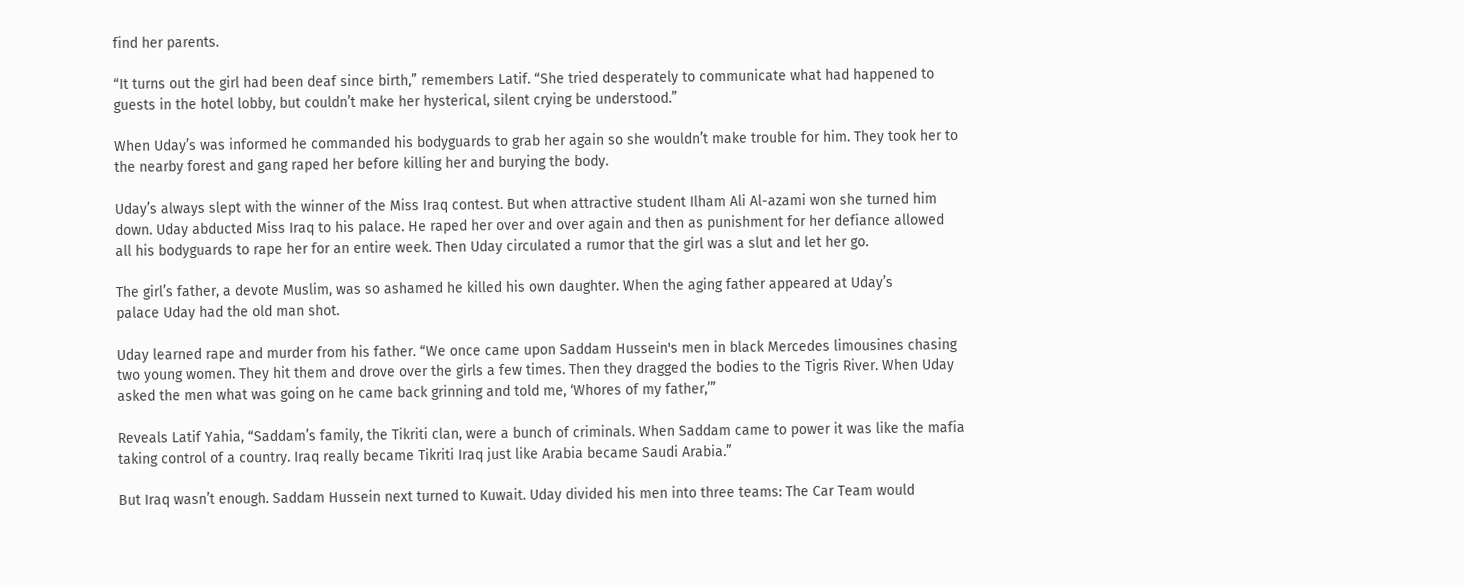find her parents.

“It turns out the girl had been deaf since birth,” remembers Latif. “She tried desperately to communicate what had happened to guests in the hotel lobby, but couldn’t make her hysterical, silent crying be understood.”

When Uday’s was informed he commanded his bodyguards to grab her again so she wouldn’t make trouble for him. They took her to the nearby forest and gang raped her before killing her and burying the body.

Uday’s always slept with the winner of the Miss Iraq contest. But when attractive student Ilham Ali Al-azami won she turned him down. Uday abducted Miss Iraq to his palace. He raped her over and over again and then as punishment for her defiance allowed all his bodyguards to rape her for an entire week. Then Uday circulated a rumor that the girl was a slut and let her go.

The girl’s father, a devote Muslim, was so ashamed he killed his own daughter. When the aging father appeared at Uday’s
palace Uday had the old man shot.

Uday learned rape and murder from his father. “We once came upon Saddam Hussein's men in black Mercedes limousines chasing two young women. They hit them and drove over the girls a few times. Then they dragged the bodies to the Tigris River. When Uday asked the men what was going on he came back grinning and told me, ‘Whores of my father,’”

Reveals Latif Yahia, “Saddam’s family, the Tikriti clan, were a bunch of criminals. When Saddam came to power it was like the mafia taking control of a country. Iraq really became Tikriti Iraq just like Arabia became Saudi Arabia.”

But Iraq wasn’t enough. Saddam Hussein next turned to Kuwait. Uday divided his men into three teams: The Car Team would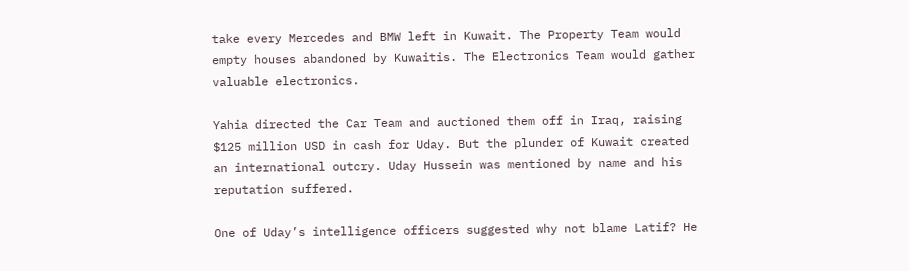take every Mercedes and BMW left in Kuwait. The Property Team would empty houses abandoned by Kuwaitis. The Electronics Team would gather valuable electronics.

Yahia directed the Car Team and auctioned them off in Iraq, raising $125 million USD in cash for Uday. But the plunder of Kuwait created an international outcry. Uday Hussein was mentioned by name and his reputation suffered.

One of Uday’s intelligence officers suggested why not blame Latif? He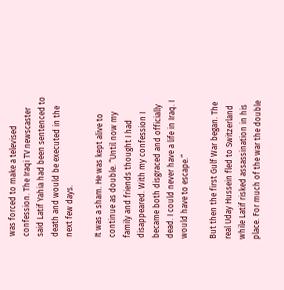was forced to make a televised confession. The Iraqi TV newscaster said Latif Yahia had been sentenced to death and would be executed in the next few days.

It was a sham. He was kept alive to continue as double. “Until now my family and friends thought I had disappeared. With my confession I became both disgraced and officially dead. I could never have a life in Iraq. I would have to escape.”

But then the first Gulf War began. The real Uday Hussein fled to Switzerland while Latif risked assassination in his place. For much of the war the double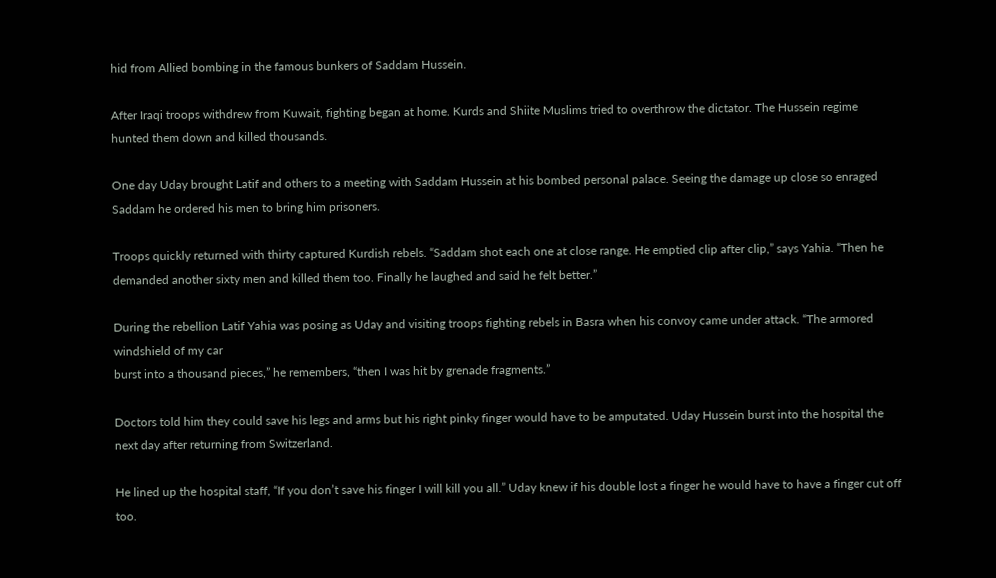hid from Allied bombing in the famous bunkers of Saddam Hussein.

After Iraqi troops withdrew from Kuwait, fighting began at home. Kurds and Shiite Muslims tried to overthrow the dictator. The Hussein regime hunted them down and killed thousands.

One day Uday brought Latif and others to a meeting with Saddam Hussein at his bombed personal palace. Seeing the damage up close so enraged Saddam he ordered his men to bring him prisoners.

Troops quickly returned with thirty captured Kurdish rebels. “Saddam shot each one at close range. He emptied clip after clip,” says Yahia. “Then he demanded another sixty men and killed them too. Finally he laughed and said he felt better.”

During the rebellion Latif Yahia was posing as Uday and visiting troops fighting rebels in Basra when his convoy came under attack. “The armored windshield of my car
burst into a thousand pieces,” he remembers, “then I was hit by grenade fragments.”

Doctors told him they could save his legs and arms but his right pinky finger would have to be amputated. Uday Hussein burst into the hospital the next day after returning from Switzerland.

He lined up the hospital staff, “If you don’t save his finger I will kill you all.” Uday knew if his double lost a finger he would have to have a finger cut off too.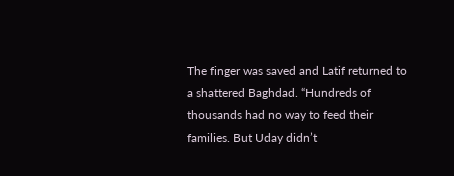The finger was saved and Latif returned to a shattered Baghdad. “Hundreds of thousands had no way to feed their families. But Uday didn’t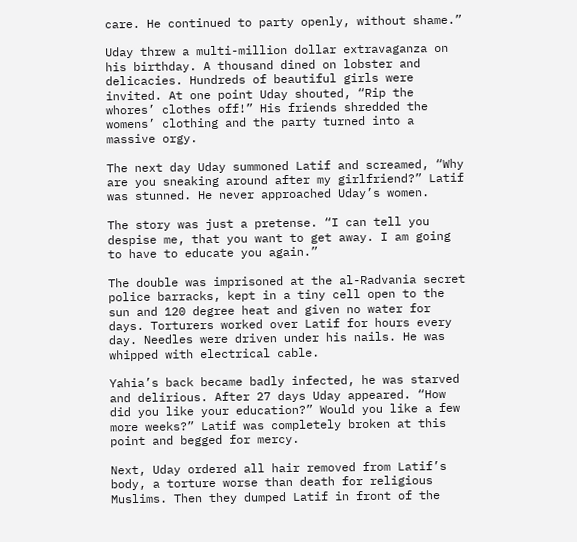care. He continued to party openly, without shame.”

Uday threw a multi-million dollar extravaganza on his birthday. A thousand dined on lobster and delicacies. Hundreds of beautiful girls were invited. At one point Uday shouted, “Rip the whores’ clothes off!” His friends shredded the womens’ clothing and the party turned into a massive orgy.

The next day Uday summoned Latif and screamed, “Why are you sneaking around after my girlfriend?” Latif was stunned. He never approached Uday’s women.

The story was just a pretense. “I can tell you despise me, that you want to get away. I am going to have to educate you again.”

The double was imprisoned at the al-Radvania secret police barracks, kept in a tiny cell open to the sun and 120 degree heat and given no water for days. Torturers worked over Latif for hours every day. Needles were driven under his nails. He was whipped with electrical cable.

Yahia’s back became badly infected, he was starved and delirious. After 27 days Uday appeared. “How did you like your education?” Would you like a few more weeks?” Latif was completely broken at this point and begged for mercy.

Next, Uday ordered all hair removed from Latif’s body, a torture worse than death for religious Muslims. Then they dumped Latif in front of the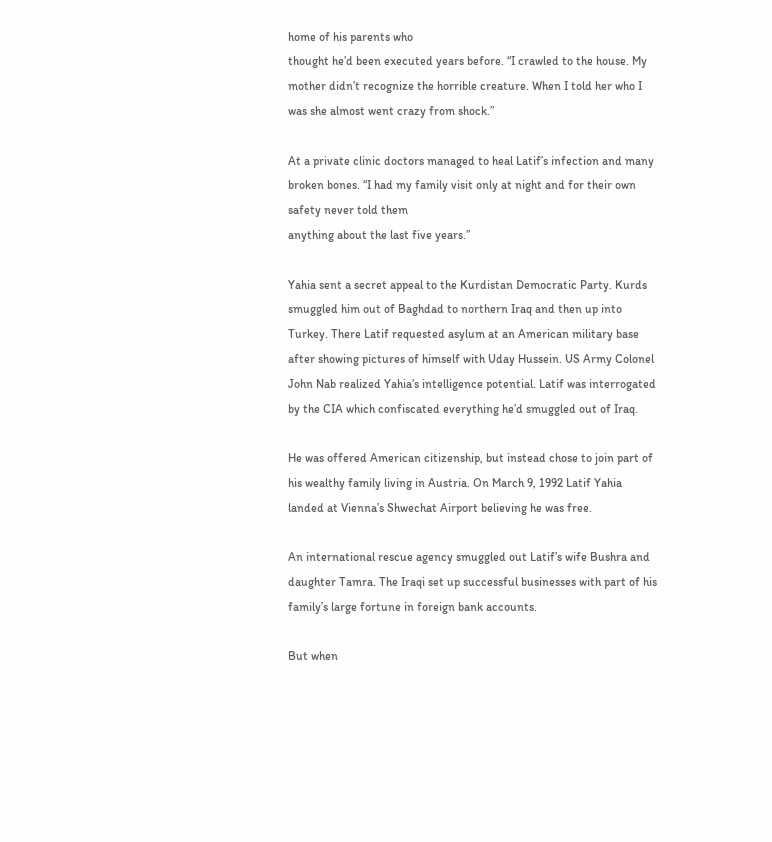home of his parents who
thought he’d been executed years before. “I crawled to the house. My mother didn’t recognize the horrible creature. When I told her who I was she almost went crazy from shock.”

At a private clinic doctors managed to heal Latif’s infection and many broken bones. “I had my family visit only at night and for their own safety never told them
anything about the last five years.”

Yahia sent a secret appeal to the Kurdistan Democratic Party. Kurds smuggled him out of Baghdad to northern Iraq and then up into Turkey. There Latif requested asylum at an American military base after showing pictures of himself with Uday Hussein. US Army Colonel John Nab realized Yahia’s intelligence potential. Latif was interrogated by the CIA which confiscated everything he’d smuggled out of Iraq.

He was offered American citizenship, but instead chose to join part of his wealthy family living in Austria. On March 9, 1992 Latif Yahia landed at Vienna’s Shwechat Airport believing he was free.

An international rescue agency smuggled out Latif’s wife Bushra and daughter Tamra. The Iraqi set up successful businesses with part of his family’s large fortune in foreign bank accounts.

But when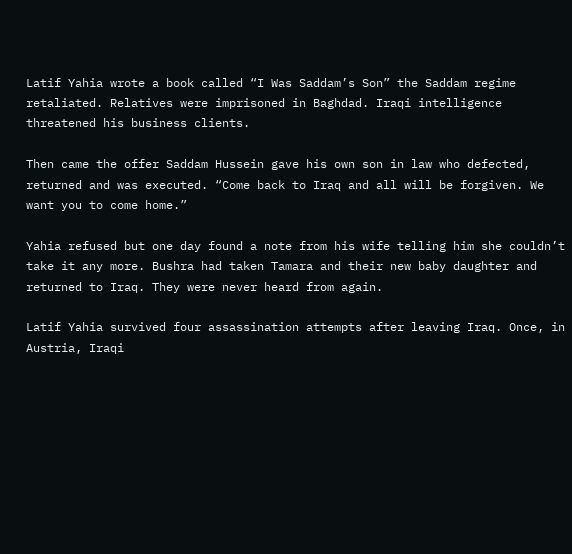Latif Yahia wrote a book called “I Was Saddam’s Son” the Saddam regime retaliated. Relatives were imprisoned in Baghdad. Iraqi intelligence threatened his business clients.

Then came the offer Saddam Hussein gave his own son in law who defected, returned and was executed. “Come back to Iraq and all will be forgiven. We want you to come home.”

Yahia refused but one day found a note from his wife telling him she couldn’t take it any more. Bushra had taken Tamara and their new baby daughter and returned to Iraq. They were never heard from again.

Latif Yahia survived four assassination attempts after leaving Iraq. Once, in Austria, Iraqi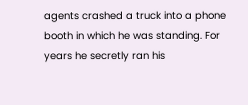agents crashed a truck into a phone booth in which he was standing. For
years he secretly ran his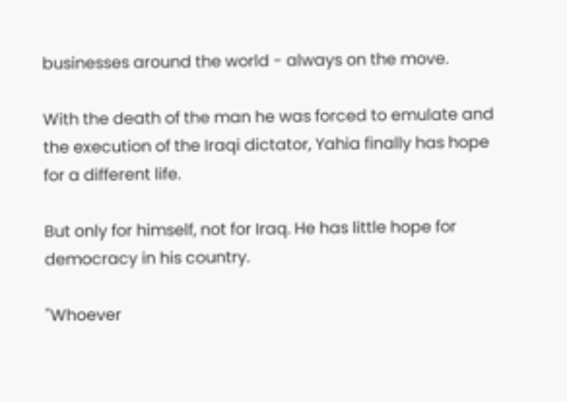businesses around the world - always on the move.

With the death of the man he was forced to emulate and the execution of the Iraqi dictator, Yahia finally has hope for a different life.

But only for himself, not for Iraq. He has little hope for democracy in his country.

"Whoever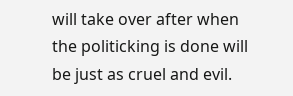will take over after when the politicking is done will be just as cruel and evil.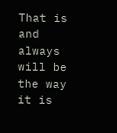That is and always will be the way it is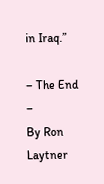in Iraq.”

– The End –
By Ron Laytner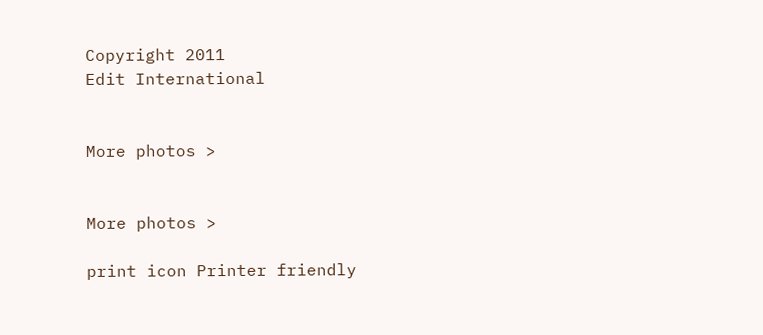Copyright 2011
Edit International


More photos >


More photos >

print icon Printer friendly